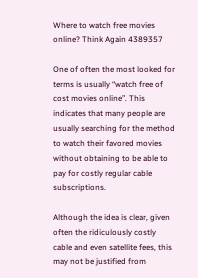Where to watch free movies online? Think Again 4389357

One of often the most looked for terms is usually “watch free of cost movies online”. This indicates that many people are usually searching for the method to watch their favored movies without obtaining to be able to pay for costly regular cable subscriptions.

Although the idea is clear, given often the ridiculously costly cable and even satellite fees, this may not be justified from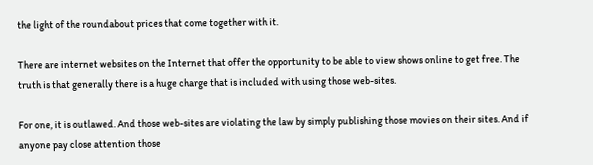the light of the roundabout prices that come together with it.

There are internet websites on the Internet that offer the opportunity to be able to view shows online to get free. The truth is that generally there is a huge charge that is included with using those web-sites.

For one, it is outlawed. And those web-sites are violating the law by simply publishing those movies on their sites. And if anyone pay close attention those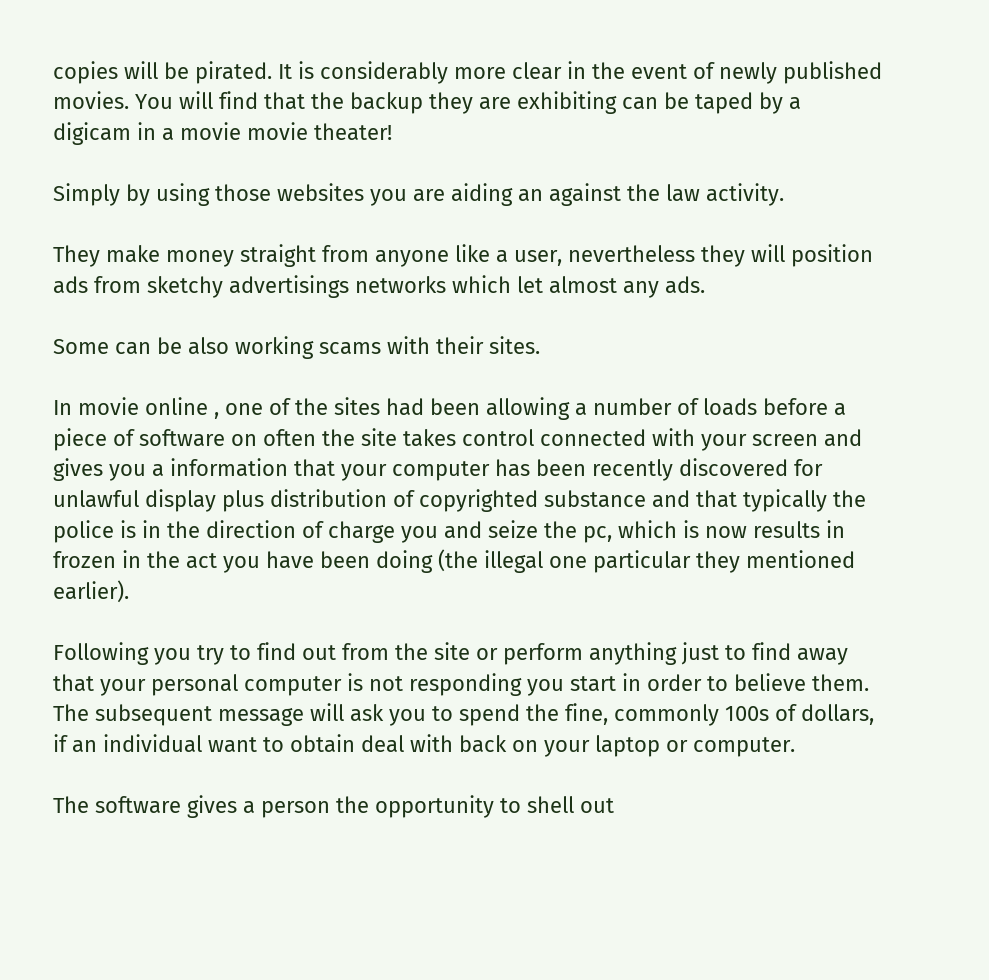copies will be pirated. It is considerably more clear in the event of newly published movies. You will find that the backup they are exhibiting can be taped by a digicam in a movie movie theater!

Simply by using those websites you are aiding an against the law activity.

They make money straight from anyone like a user, nevertheless they will position ads from sketchy advertisings networks which let almost any ads.

Some can be also working scams with their sites.

In movie online , one of the sites had been allowing a number of loads before a piece of software on often the site takes control connected with your screen and gives you a information that your computer has been recently discovered for unlawful display plus distribution of copyrighted substance and that typically the police is in the direction of charge you and seize the pc, which is now results in frozen in the act you have been doing (the illegal one particular they mentioned earlier).

Following you try to find out from the site or perform anything just to find away that your personal computer is not responding you start in order to believe them. The subsequent message will ask you to spend the fine, commonly 100s of dollars, if an individual want to obtain deal with back on your laptop or computer.

The software gives a person the opportunity to shell out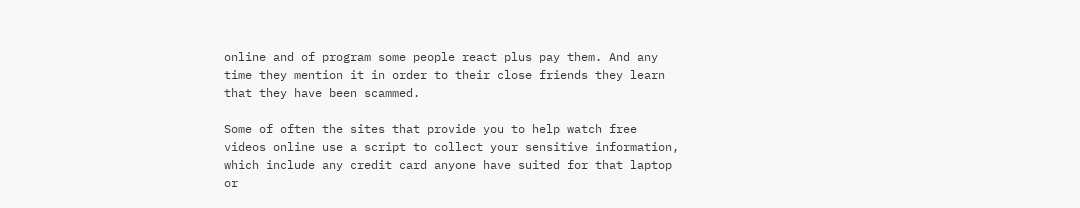online and of program some people react plus pay them. And any time they mention it in order to their close friends they learn that they have been scammed.

Some of often the sites that provide you to help watch free videos online use a script to collect your sensitive information, which include any credit card anyone have suited for that laptop or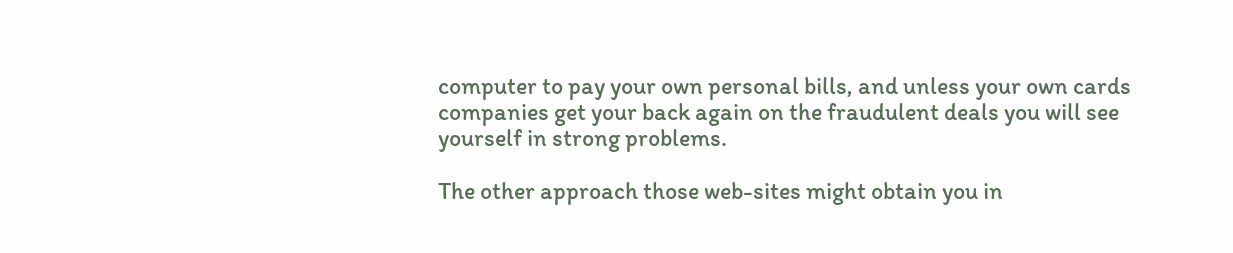computer to pay your own personal bills, and unless your own cards companies get your back again on the fraudulent deals you will see yourself in strong problems.

The other approach those web-sites might obtain you in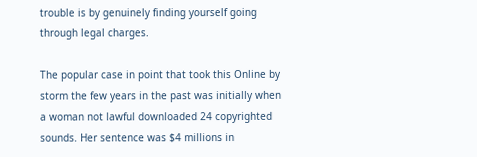trouble is by genuinely finding yourself going through legal charges.

The popular case in point that took this Online by storm the few years in the past was initially when a woman not lawful downloaded 24 copyrighted sounds. Her sentence was $4 millions in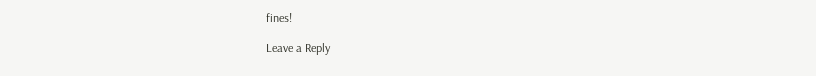fines!

Leave a Reply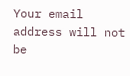Your email address will not be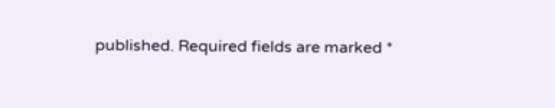published. Required fields are marked *